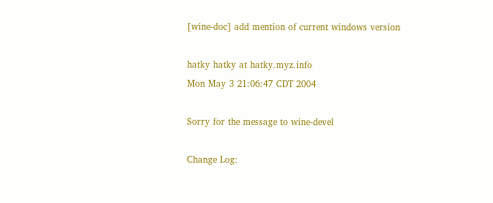[wine-doc] add mention of current windows version

hatky hatky at hatky.myz.info
Mon May 3 21:06:47 CDT 2004

Sorry for the message to wine-devel

Change Log: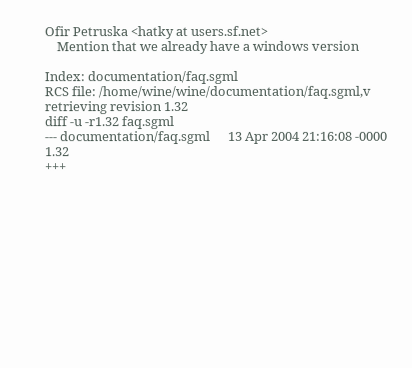Ofir Petruska <hatky at users.sf.net>
    Mention that we already have a windows version

Index: documentation/faq.sgml
RCS file: /home/wine/wine/documentation/faq.sgml,v
retrieving revision 1.32
diff -u -r1.32 faq.sgml
--- documentation/faq.sgml      13 Apr 2004 21:16:08 -0000      1.32
+++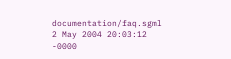documentation/faq.sgml      2 May 2004 20:03:12 -0000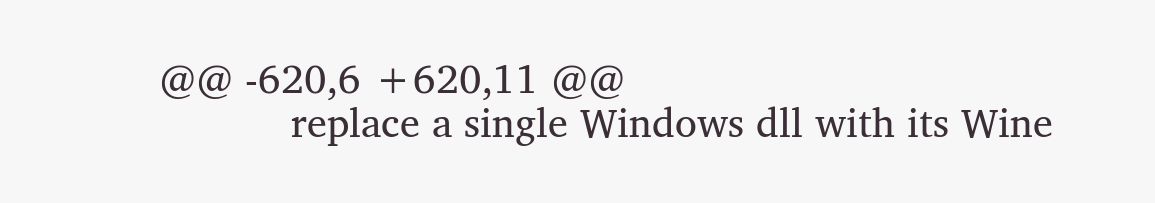@@ -620,6 +620,11 @@
           replace a single Windows dll with its Wine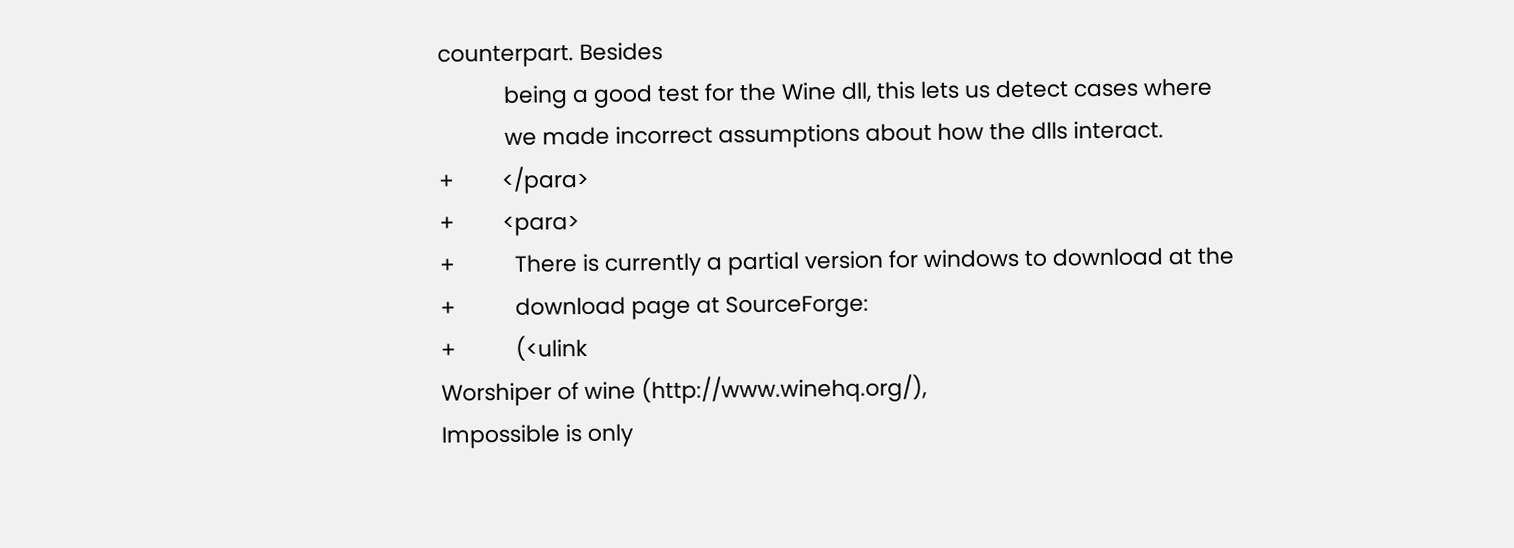counterpart. Besides
           being a good test for the Wine dll, this lets us detect cases where
           we made incorrect assumptions about how the dlls interact.
+        </para>
+        <para>
+          There is currently a partial version for windows to download at the
+          download page at SourceForge:
+          (<ulink
Worshiper of wine (http://www.winehq.org/),
Impossible is only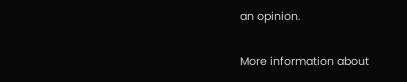an opinion.

More information about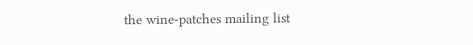the wine-patches mailing list